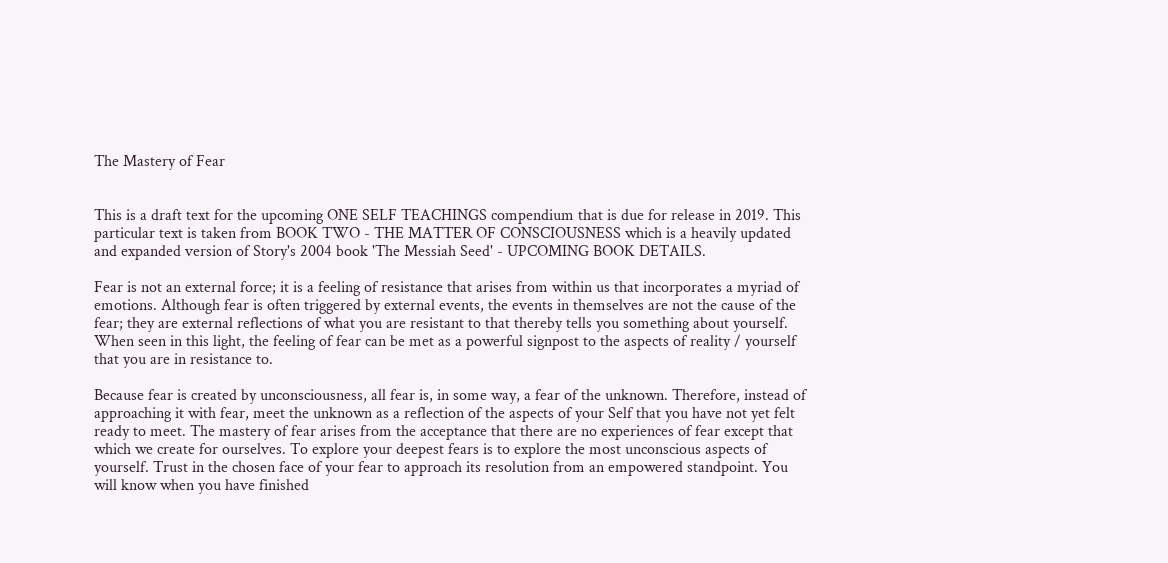The Mastery of Fear


This is a draft text for the upcoming ONE SELF TEACHINGS compendium that is due for release in 2019. This particular text is taken from BOOK TWO - THE MATTER OF CONSCIOUSNESS which is a heavily updated and expanded version of Story's 2004 book 'The Messiah Seed' - UPCOMING BOOK DETAILS.

Fear is not an external force; it is a feeling of resistance that arises from within us that incorporates a myriad of emotions. Although fear is often triggered by external events, the events in themselves are not the cause of the fear; they are external reflections of what you are resistant to that thereby tells you something about yourself. When seen in this light, the feeling of fear can be met as a powerful signpost to the aspects of reality / yourself that you are in resistance to.

Because fear is created by unconsciousness, all fear is, in some way, a fear of the unknown. Therefore, instead of approaching it with fear, meet the unknown as a reflection of the aspects of your Self that you have not yet felt ready to meet. The mastery of fear arises from the acceptance that there are no experiences of fear except that which we create for ourselves. To explore your deepest fears is to explore the most unconscious aspects of yourself. Trust in the chosen face of your fear to approach its resolution from an empowered standpoint. You will know when you have finished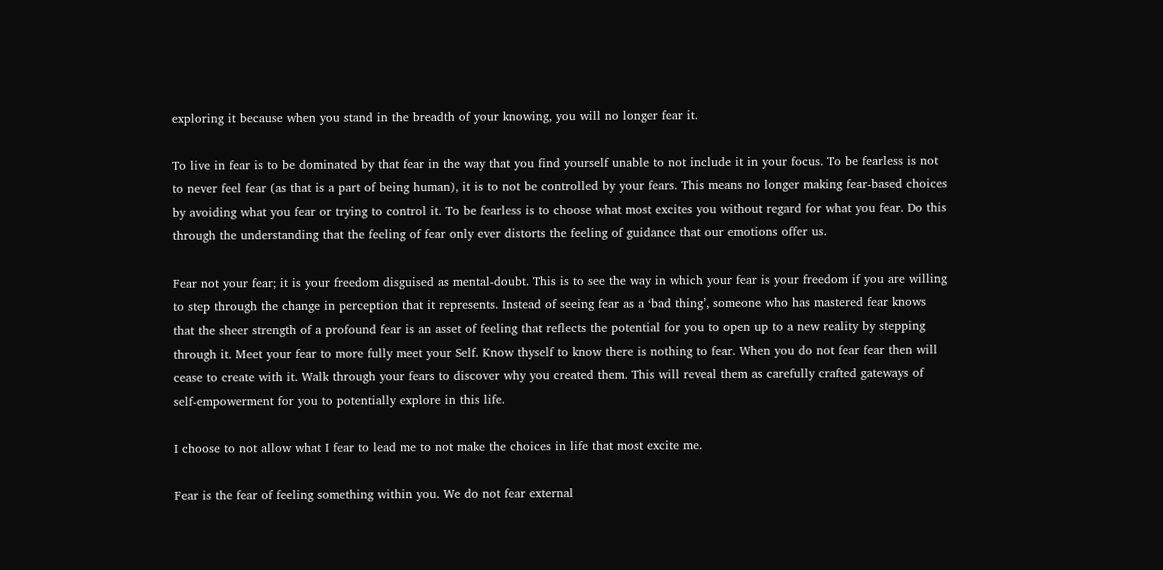exploring it because when you stand in the breadth of your knowing, you will no longer fear it.

To live in fear is to be dominated by that fear in the way that you find yourself unable to not include it in your focus. To be fearless is not to never feel fear (as that is a part of being human), it is to not be controlled by your fears. This means no longer making fear-based choices by avoiding what you fear or trying to control it. To be fearless is to choose what most excites you without regard for what you fear. Do this through the understanding that the feeling of fear only ever distorts the feeling of guidance that our emotions offer us.

Fear not your fear; it is your freedom disguised as mental-doubt. This is to see the way in which your fear is your freedom if you are willing to step through the change in perception that it represents. Instead of seeing fear as a ‘bad thing’, someone who has mastered fear knows that the sheer strength of a profound fear is an asset of feeling that reflects the potential for you to open up to a new reality by stepping through it. Meet your fear to more fully meet your Self. Know thyself to know there is nothing to fear. When you do not fear fear then will cease to create with it. Walk through your fears to discover why you created them. This will reveal them as carefully crafted gateways of self-empowerment for you to potentially explore in this life.

I choose to not allow what I fear to lead me to not make the choices in life that most excite me.

Fear is the fear of feeling something within you. We do not fear external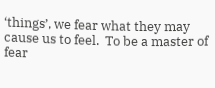‘things’, we fear what they may cause us to feel.  To be a master of fear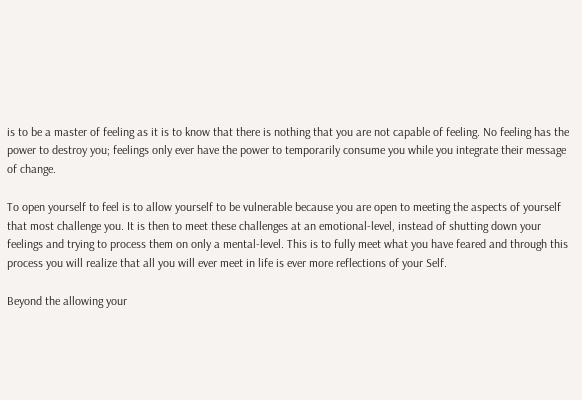is to be a master of feeling as it is to know that there is nothing that you are not capable of feeling. No feeling has the power to destroy you; feelings only ever have the power to temporarily consume you while you integrate their message of change.

To open yourself to feel is to allow yourself to be vulnerable because you are open to meeting the aspects of yourself that most challenge you. It is then to meet these challenges at an emotional-level, instead of shutting down your feelings and trying to process them on only a mental-level. This is to fully meet what you have feared and through this process you will realize that all you will ever meet in life is ever more reflections of your Self.

Beyond the allowing your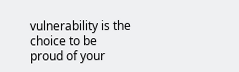vulnerability is the choice to be proud of your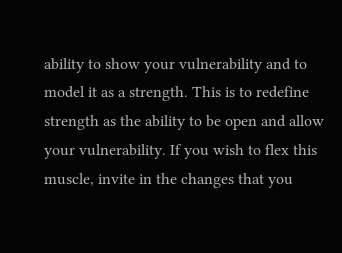ability to show your vulnerability and to model it as a strength. This is to redefine strength as the ability to be open and allow your vulnerability. If you wish to flex this muscle, invite in the changes that you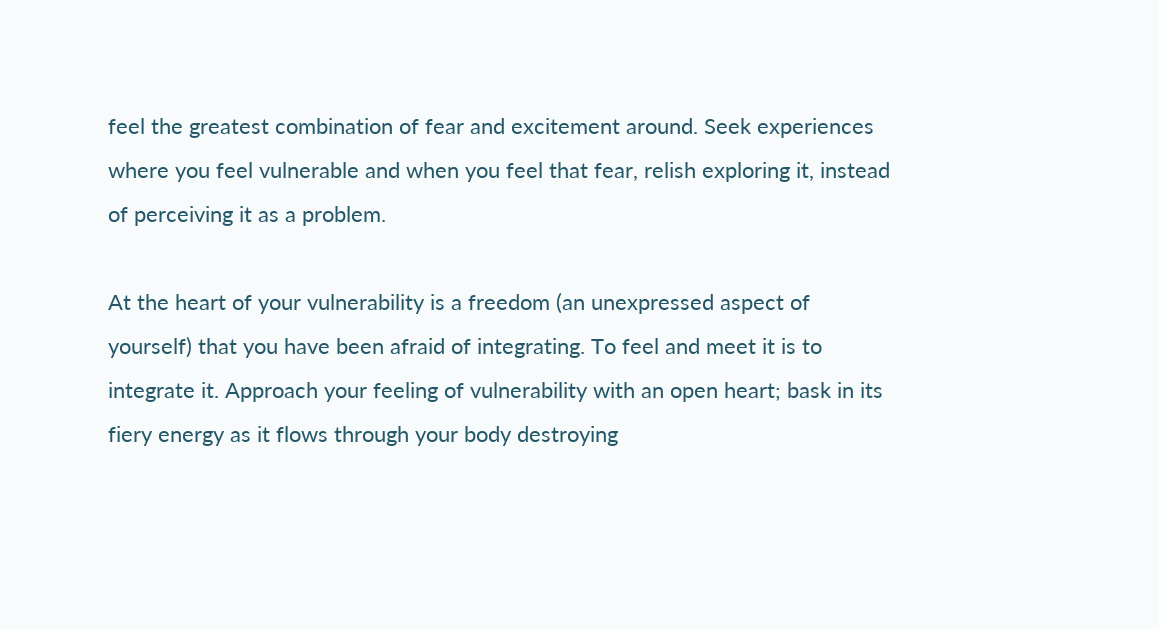feel the greatest combination of fear and excitement around. Seek experiences where you feel vulnerable and when you feel that fear, relish exploring it, instead of perceiving it as a problem.

At the heart of your vulnerability is a freedom (an unexpressed aspect of yourself) that you have been afraid of integrating. To feel and meet it is to integrate it. Approach your feeling of vulnerability with an open heart; bask in its fiery energy as it flows through your body destroying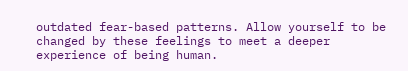outdated fear-based patterns. Allow yourself to be changed by these feelings to meet a deeper experience of being human.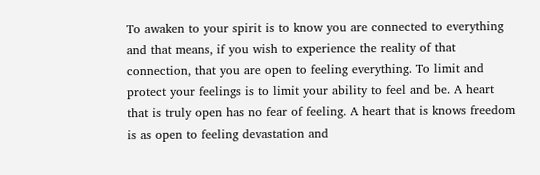To awaken to your spirit is to know you are connected to everything and that means, if you wish to experience the reality of that connection, that you are open to feeling everything. To limit and protect your feelings is to limit your ability to feel and be. A heart that is truly open has no fear of feeling. A heart that is knows freedom is as open to feeling devastation and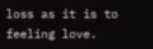loss as it is to feeling love.